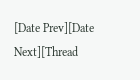[Date Prev][Date Next][Thread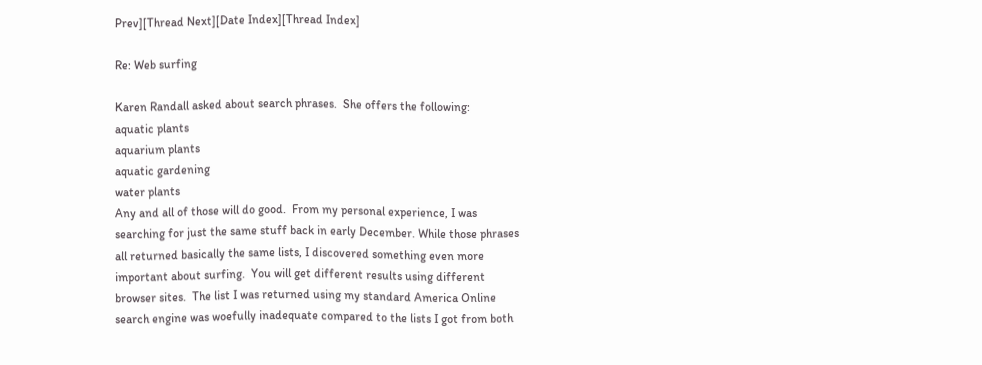Prev][Thread Next][Date Index][Thread Index]

Re: Web surfing

Karen Randall asked about search phrases.  She offers the following:
aquatic plants
aquarium plants
aquatic gardening
water plants
Any and all of those will do good.  From my personal experience, I was
searching for just the same stuff back in early December. While those phrases
all returned basically the same lists, I discovered something even more
important about surfing.  You will get different results using different
browser sites.  The list I was returned using my standard America Online
search engine was woefully inadequate compared to the lists I got from both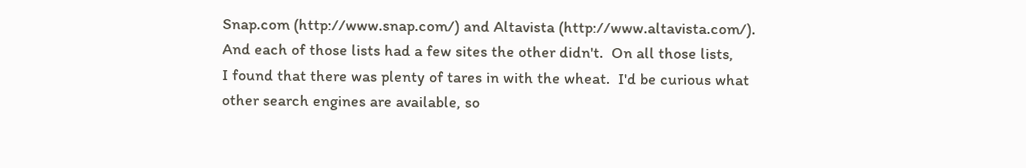Snap.com (http://www.snap.com/) and Altavista (http://www.altavista.com/).
And each of those lists had a few sites the other didn't.  On all those lists,
I found that there was plenty of tares in with the wheat.  I'd be curious what
other search engines are available, so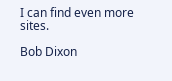I can find even more sites.

Bob Dixon